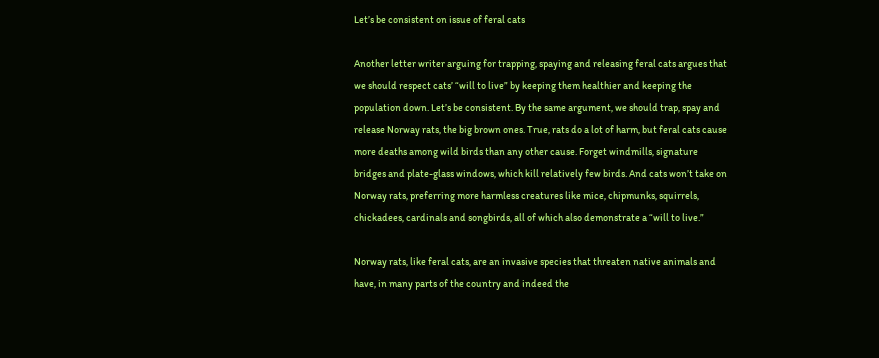Let’s be consistent on issue of feral cats

Another letter writer arguing for trapping, spaying and releasing feral cats argues that we should respect cats’ “will to live” by keeping them healthier and keeping the population down. Let’s be consistent. By the same argument, we should trap, spay and release Norway rats, the big brown ones. True, rats do a lot of harm, but feral cats cause more deaths among wild birds than any other cause. Forget windmills, signature bridges and plate-glass windows, which kill relatively few birds. And cats won’t take on Norway rats, preferring more harmless creatures like mice, chipmunks, squirrels, chickadees, cardinals and songbirds, all of which also demonstrate a “will to live.”

Norway rats, like feral cats, are an invasive species that threaten native animals and have, in many parts of the country and indeed the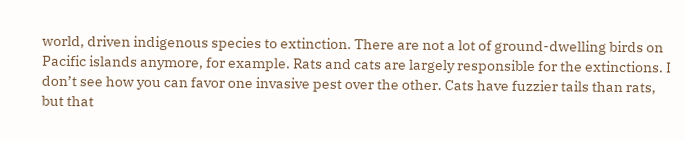world, driven indigenous species to extinction. There are not a lot of ground-dwelling birds on Pacific islands anymore, for example. Rats and cats are largely responsible for the extinctions. I don’t see how you can favor one invasive pest over the other. Cats have fuzzier tails than rats, but that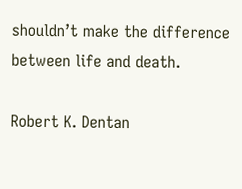shouldn’t make the difference between life and death.

Robert K. Dentan